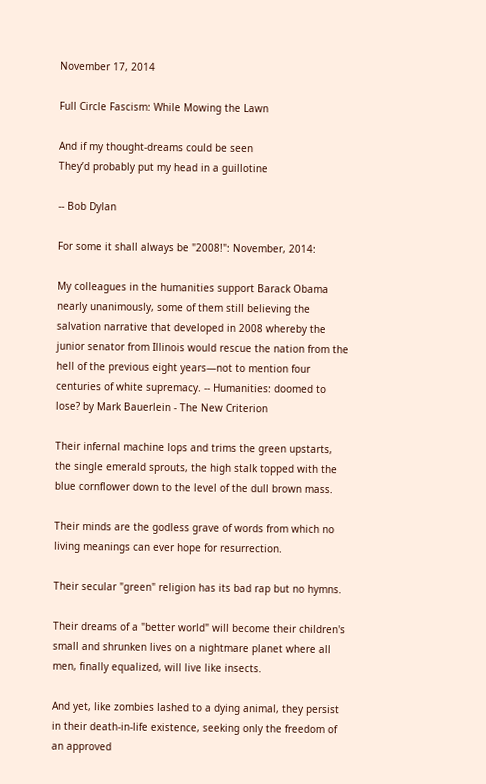November 17, 2014

Full Circle Fascism: While Mowing the Lawn

And if my thought-dreams could be seen
They’d probably put my head in a guillotine

-- Bob Dylan

For some it shall always be "2008!": November, 2014:

My colleagues in the humanities support Barack Obama nearly unanimously, some of them still believing the salvation narrative that developed in 2008 whereby the junior senator from Illinois would rescue the nation from the hell of the previous eight years—not to mention four centuries of white supremacy. -- Humanities: doomed to lose? by Mark Bauerlein - The New Criterion

Their infernal machine lops and trims the green upstarts, the single emerald sprouts, the high stalk topped with the blue cornflower down to the level of the dull brown mass.

Their minds are the godless grave of words from which no living meanings can ever hope for resurrection.

Their secular "green" religion has its bad rap but no hymns.

Their dreams of a "better world" will become their children's small and shrunken lives on a nightmare planet where all men, finally equalized, will live like insects.

And yet, like zombies lashed to a dying animal, they persist in their death-in-life existence, seeking only the freedom of an approved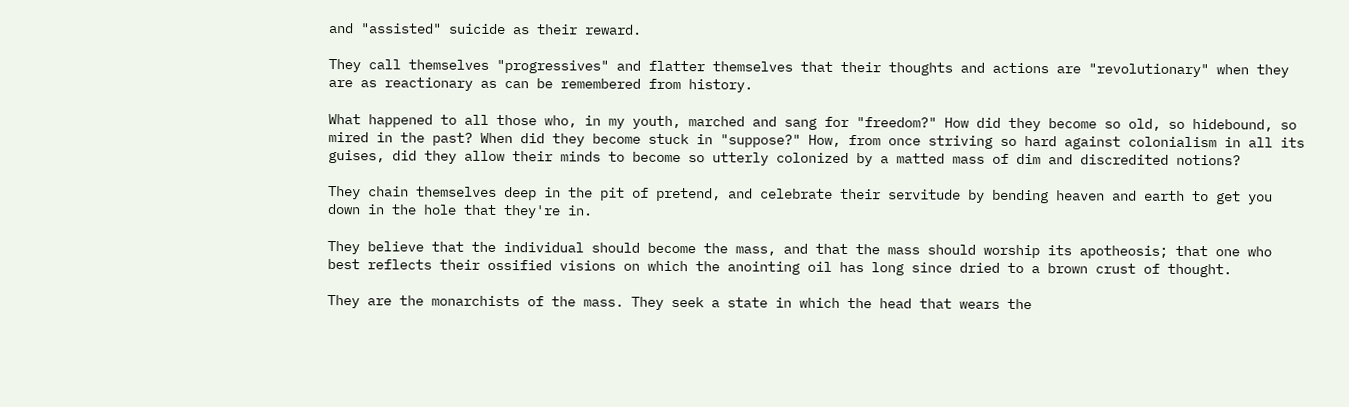and "assisted" suicide as their reward.

They call themselves "progressives" and flatter themselves that their thoughts and actions are "revolutionary" when they are as reactionary as can be remembered from history.

What happened to all those who, in my youth, marched and sang for "freedom?" How did they become so old, so hidebound, so mired in the past? When did they become stuck in "suppose?" How, from once striving so hard against colonialism in all its guises, did they allow their minds to become so utterly colonized by a matted mass of dim and discredited notions?

They chain themselves deep in the pit of pretend, and celebrate their servitude by bending heaven and earth to get you down in the hole that they're in.

They believe that the individual should become the mass, and that the mass should worship its apotheosis; that one who best reflects their ossified visions on which the anointing oil has long since dried to a brown crust of thought.

They are the monarchists of the mass. They seek a state in which the head that wears the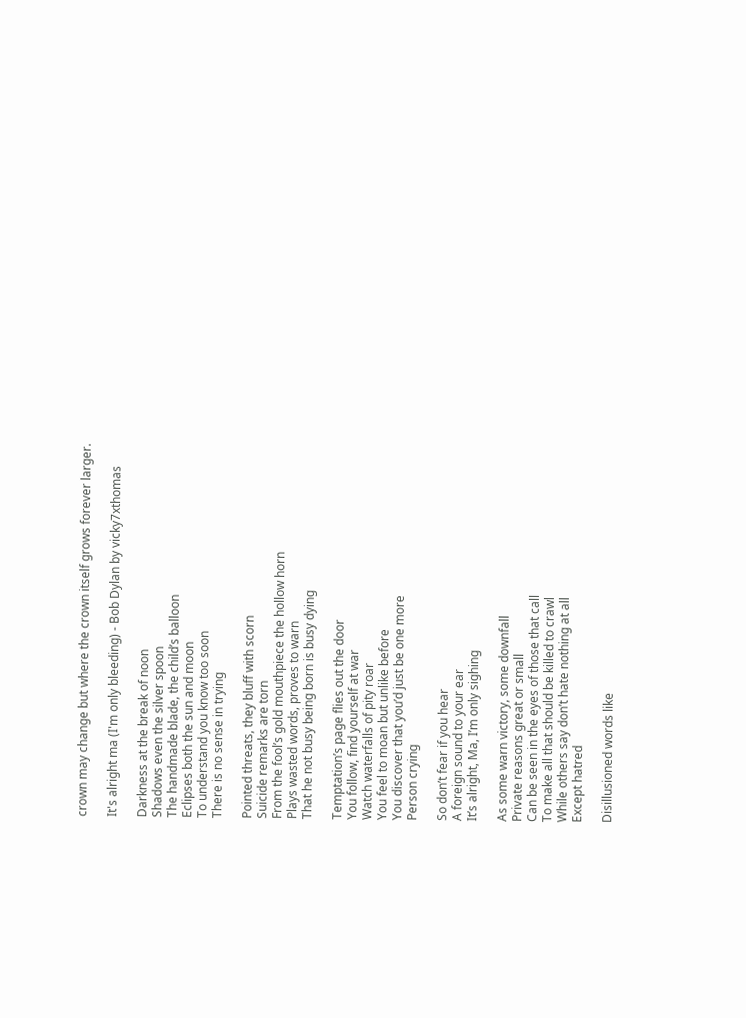crown may change but where the crown itself grows forever larger.

It's alright ma (I'm only bleeding) - Bob Dylan by vicky7xthomas

Darkness at the break of noon
Shadows even the silver spoon
The handmade blade, the child’s balloon
Eclipses both the sun and moon
To understand you know too soon
There is no sense in trying

Pointed threats, they bluff with scorn
Suicide remarks are torn
From the fool’s gold mouthpiece the hollow horn
Plays wasted words, proves to warn
That he not busy being born is busy dying

Temptation’s page flies out the door
You follow, find yourself at war
Watch waterfalls of pity roar
You feel to moan but unlike before
You discover that you’d just be one more
Person crying

So don’t fear if you hear
A foreign sound to your ear
It’s alright, Ma, I’m only sighing

As some warn victory, some downfall
Private reasons great or small
Can be seen in the eyes of those that call
To make all that should be killed to crawl
While others say don’t hate nothing at all
Except hatred

Disillusioned words like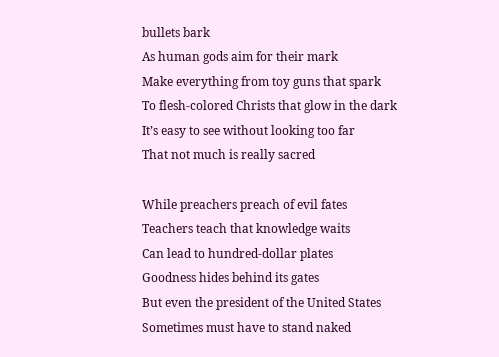bullets bark
As human gods aim for their mark
Make everything from toy guns that spark
To flesh-colored Christs that glow in the dark
It’s easy to see without looking too far
That not much is really sacred

While preachers preach of evil fates
Teachers teach that knowledge waits
Can lead to hundred-dollar plates
Goodness hides behind its gates
But even the president of the United States
Sometimes must have to stand naked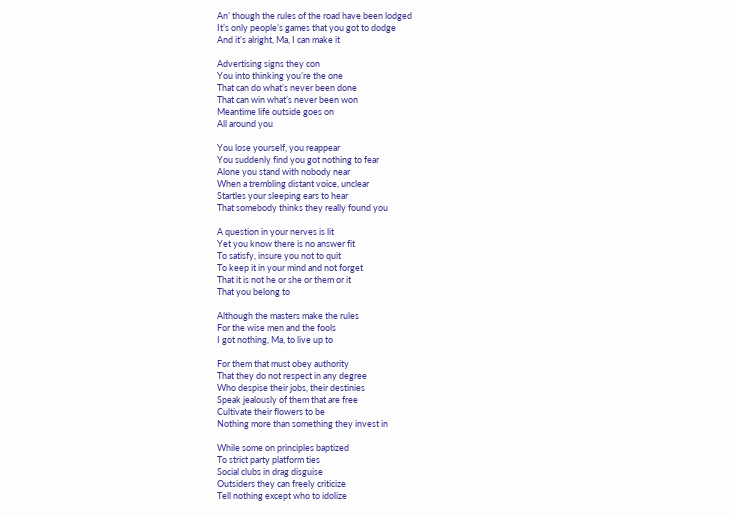An’ though the rules of the road have been lodged
It’s only people’s games that you got to dodge
And it’s alright, Ma, I can make it

Advertising signs they con
You into thinking you’re the one
That can do what’s never been done
That can win what’s never been won
Meantime life outside goes on
All around you

You lose yourself, you reappear
You suddenly find you got nothing to fear
Alone you stand with nobody near
When a trembling distant voice, unclear
Startles your sleeping ears to hear
That somebody thinks they really found you

A question in your nerves is lit
Yet you know there is no answer fit
To satisfy, insure you not to quit
To keep it in your mind and not forget
That it is not he or she or them or it
That you belong to

Although the masters make the rules
For the wise men and the fools
I got nothing, Ma, to live up to

For them that must obey authority
That they do not respect in any degree
Who despise their jobs, their destinies
Speak jealously of them that are free
Cultivate their flowers to be
Nothing more than something they invest in

While some on principles baptized
To strict party platform ties
Social clubs in drag disguise
Outsiders they can freely criticize
Tell nothing except who to idolize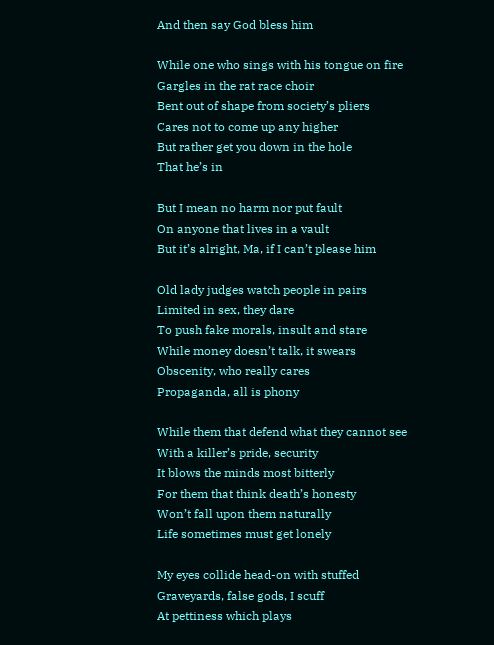And then say God bless him

While one who sings with his tongue on fire
Gargles in the rat race choir
Bent out of shape from society’s pliers
Cares not to come up any higher
But rather get you down in the hole
That he’s in

But I mean no harm nor put fault
On anyone that lives in a vault
But it’s alright, Ma, if I can’t please him

Old lady judges watch people in pairs
Limited in sex, they dare
To push fake morals, insult and stare
While money doesn’t talk, it swears
Obscenity, who really cares
Propaganda, all is phony

While them that defend what they cannot see
With a killer’s pride, security
It blows the minds most bitterly
For them that think death’s honesty
Won’t fall upon them naturally
Life sometimes must get lonely

My eyes collide head-on with stuffed
Graveyards, false gods, I scuff
At pettiness which plays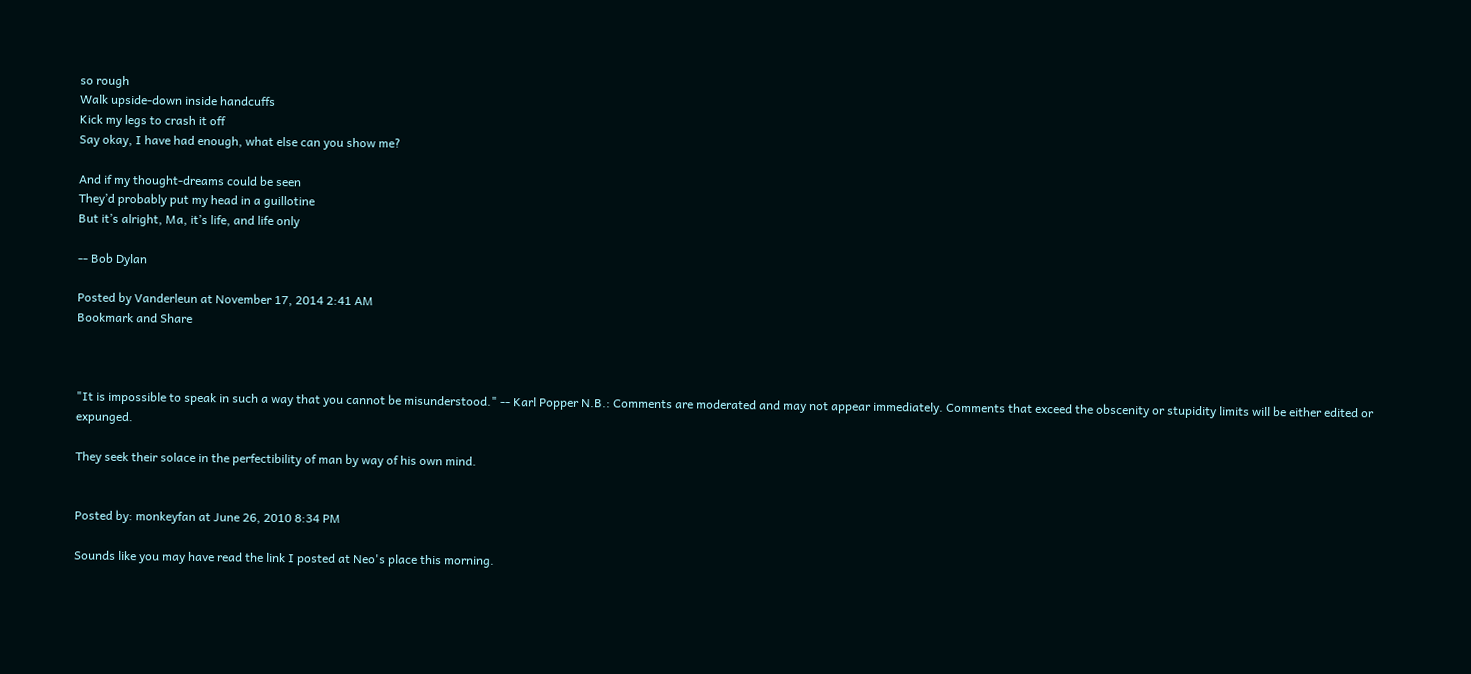so rough
Walk upside-down inside handcuffs
Kick my legs to crash it off
Say okay, I have had enough, what else can you show me?

And if my thought-dreams could be seen
They’d probably put my head in a guillotine
But it’s alright, Ma, it’s life, and life only

-- Bob Dylan

Posted by Vanderleun at November 17, 2014 2:41 AM
Bookmark and Share



"It is impossible to speak in such a way that you cannot be misunderstood." -- Karl Popper N.B.: Comments are moderated and may not appear immediately. Comments that exceed the obscenity or stupidity limits will be either edited or expunged.

They seek their solace in the perfectibility of man by way of his own mind.


Posted by: monkeyfan at June 26, 2010 8:34 PM

Sounds like you may have read the link I posted at Neo's place this morning.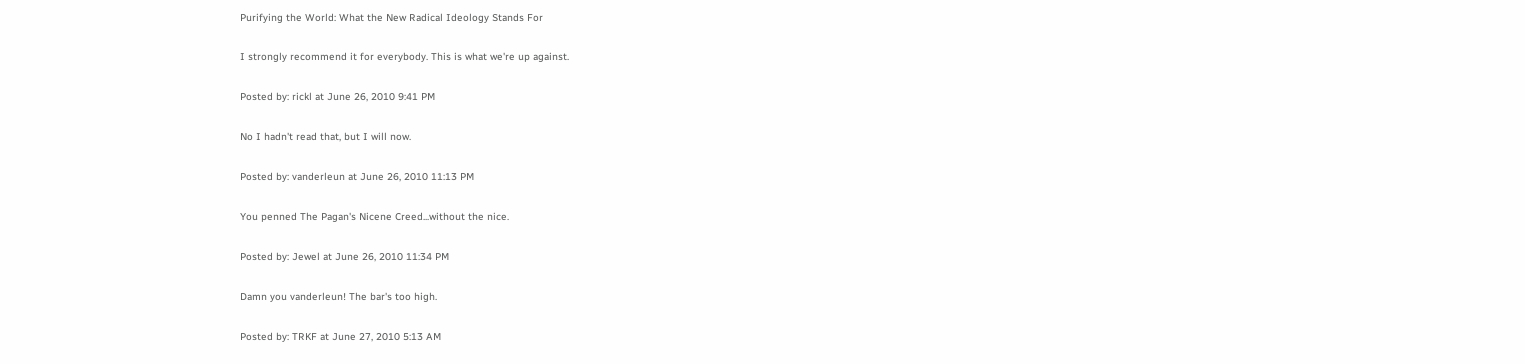Purifying the World: What the New Radical Ideology Stands For

I strongly recommend it for everybody. This is what we're up against.

Posted by: rickl at June 26, 2010 9:41 PM

No I hadn't read that, but I will now.

Posted by: vanderleun at June 26, 2010 11:13 PM

You penned The Pagan's Nicene Creed...without the nice.

Posted by: Jewel at June 26, 2010 11:34 PM

Damn you vanderleun! The bar's too high.

Posted by: TRKF at June 27, 2010 5:13 AM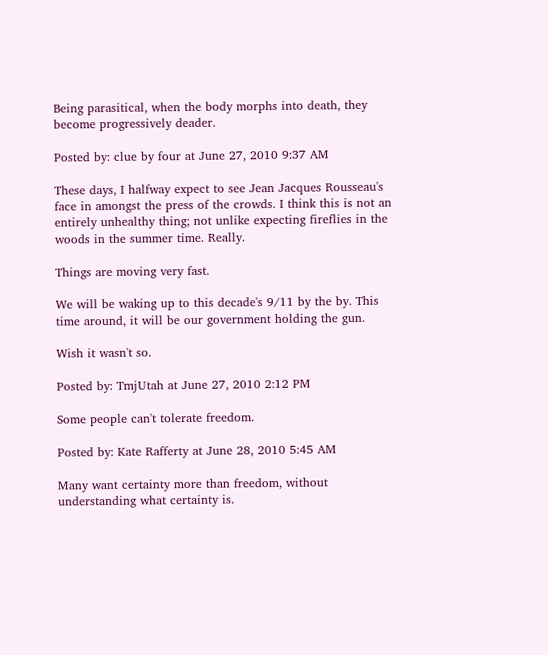Being parasitical, when the body morphs into death, they become progressively deader.

Posted by: clue by four at June 27, 2010 9:37 AM

These days, I halfway expect to see Jean Jacques Rousseau's face in amongst the press of the crowds. I think this is not an entirely unhealthy thing; not unlike expecting fireflies in the woods in the summer time. Really.

Things are moving very fast.

We will be waking up to this decade's 9/11 by the by. This time around, it will be our government holding the gun.

Wish it wasn't so.

Posted by: TmjUtah at June 27, 2010 2:12 PM

Some people can't tolerate freedom.

Posted by: Kate Rafferty at June 28, 2010 5:45 AM

Many want certainty more than freedom, without understanding what certainty is.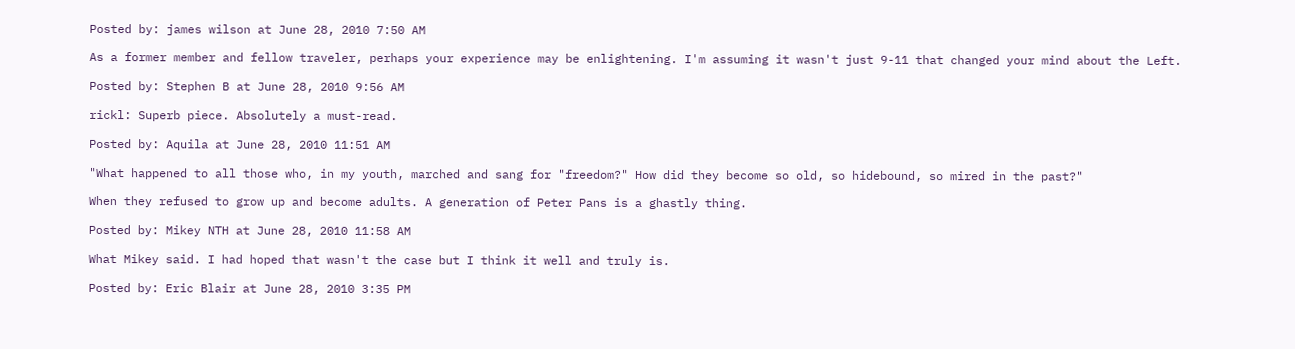Posted by: james wilson at June 28, 2010 7:50 AM

As a former member and fellow traveler, perhaps your experience may be enlightening. I'm assuming it wasn't just 9-11 that changed your mind about the Left.

Posted by: Stephen B at June 28, 2010 9:56 AM

rickl: Superb piece. Absolutely a must-read.

Posted by: Aquila at June 28, 2010 11:51 AM

"What happened to all those who, in my youth, marched and sang for "freedom?" How did they become so old, so hidebound, so mired in the past?"

When they refused to grow up and become adults. A generation of Peter Pans is a ghastly thing.

Posted by: Mikey NTH at June 28, 2010 11:58 AM

What Mikey said. I had hoped that wasn't the case but I think it well and truly is.

Posted by: Eric Blair at June 28, 2010 3:35 PM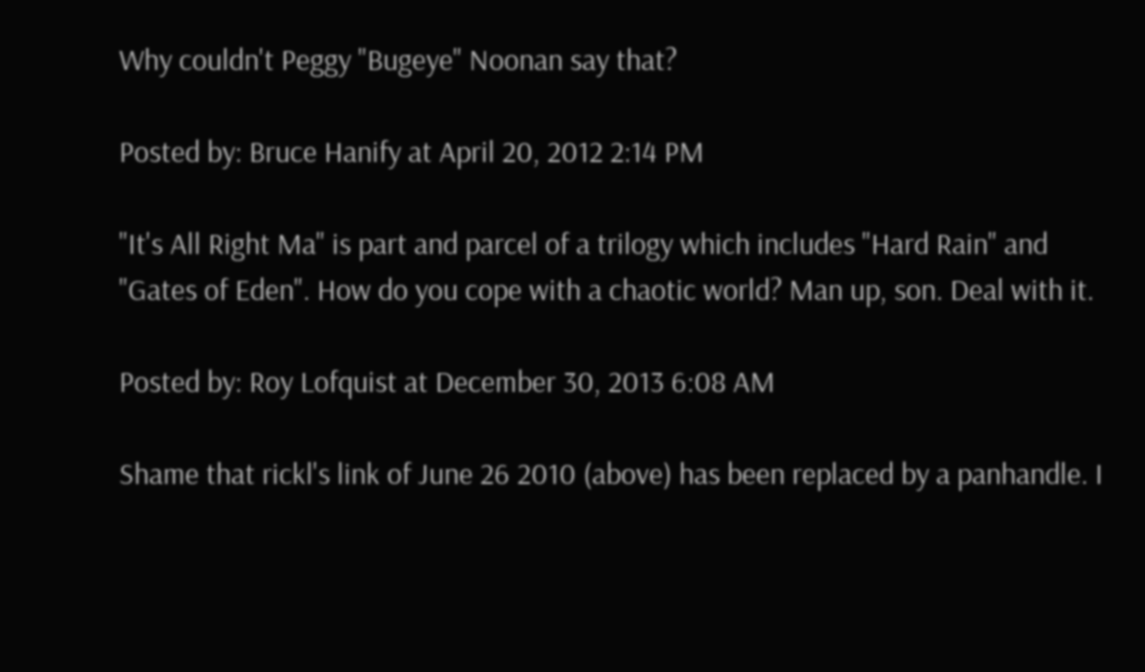Why couldn't Peggy "Bugeye" Noonan say that?

Posted by: Bruce Hanify at April 20, 2012 2:14 PM

"It's All Right Ma" is part and parcel of a trilogy which includes "Hard Rain" and "Gates of Eden". How do you cope with a chaotic world? Man up, son. Deal with it.

Posted by: Roy Lofquist at December 30, 2013 6:08 AM

Shame that rickl's link of June 26 2010 (above) has been replaced by a panhandle. I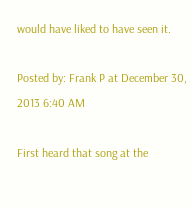would have liked to have seen it.

Posted by: Frank P at December 30, 2013 6:40 AM

First heard that song at the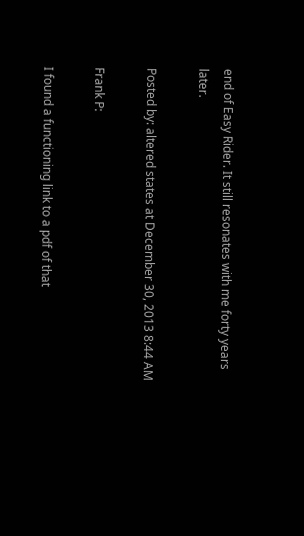end of Easy Rider. It still resonates with me forty years later.

Posted by: altered states at December 30, 2013 8:44 AM

Frank P:

I found a functioning link to a pdf of that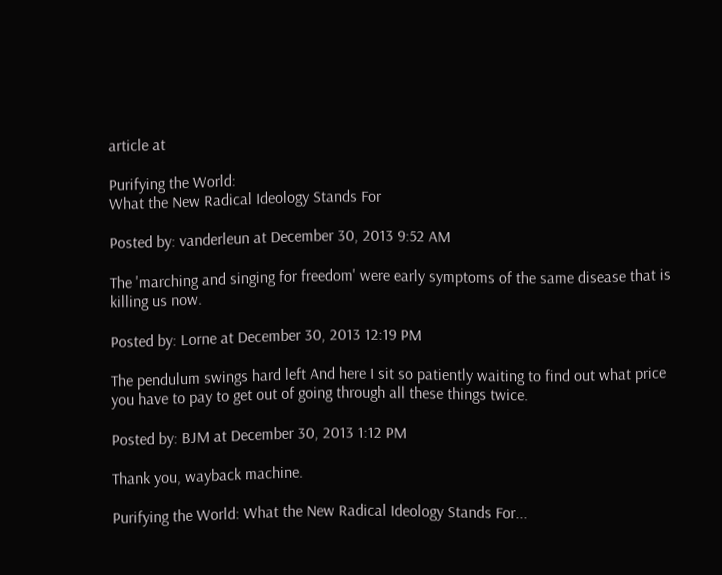article at

Purifying the World:
What the New Radical Ideology Stands For

Posted by: vanderleun at December 30, 2013 9:52 AM

The 'marching and singing for freedom' were early symptoms of the same disease that is killing us now.

Posted by: Lorne at December 30, 2013 12:19 PM

The pendulum swings hard left And here I sit so patiently waiting to find out what price you have to pay to get out of going through all these things twice.

Posted by: BJM at December 30, 2013 1:12 PM

Thank you, wayback machine.

Purifying the World: What the New Radical Ideology Stands For...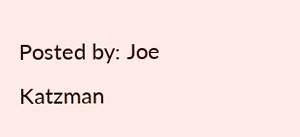Posted by: Joe Katzman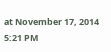at November 17, 2014 5:21 PM